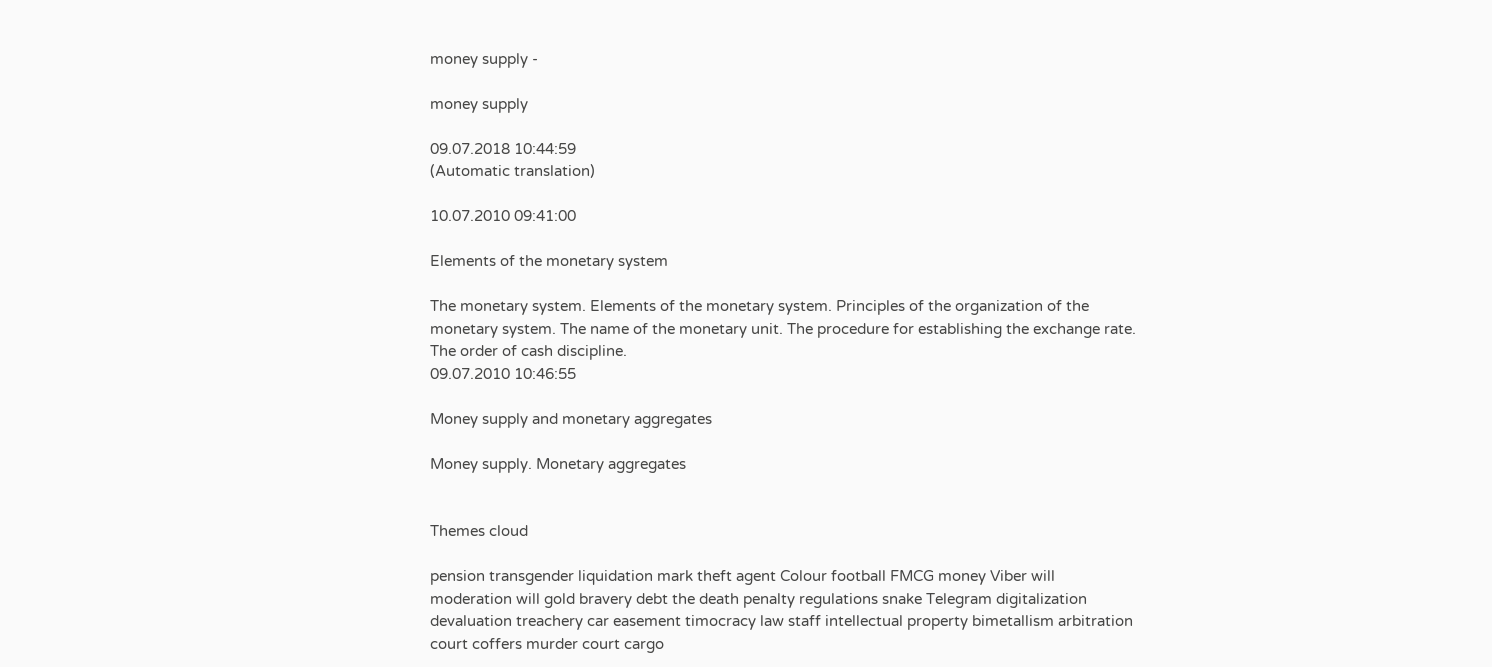money supply -

money supply

09.07.2018 10:44:59
(Automatic translation)

10.07.2010 09:41:00

Elements of the monetary system

The monetary system. Elements of the monetary system. Principles of the organization of the monetary system. The name of the monetary unit. The procedure for establishing the exchange rate. The order of cash discipline.
09.07.2010 10:46:55

Money supply and monetary aggregates

Money supply. Monetary aggregates


Themes cloud

pension transgender liquidation mark theft agent Colour football FMCG money Viber will moderation will gold bravery debt the death penalty regulations snake Telegram digitalization devaluation treachery car easement timocracy law staff intellectual property bimetallism arbitration court coffers murder court cargo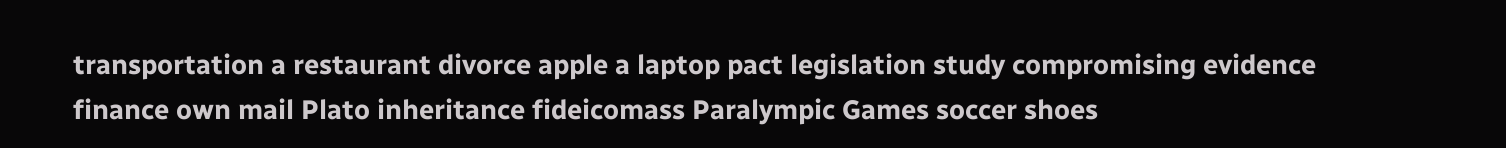transportation a restaurant divorce apple a laptop pact legislation study compromising evidence finance own mail Plato inheritance fideicomass Paralympic Games soccer shoes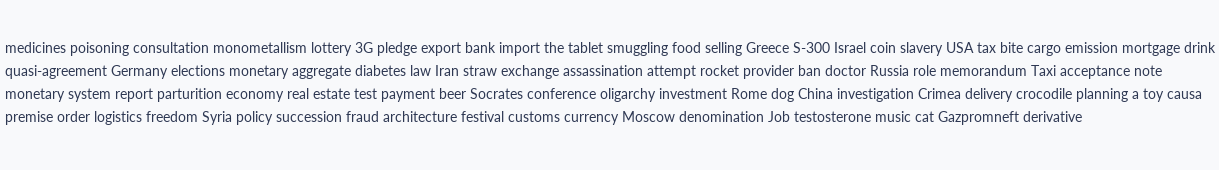medicines poisoning consultation monometallism lottery 3G pledge export bank import the tablet smuggling food selling Greece S-300 Israel coin slavery USA tax bite cargo emission mortgage drink quasi-agreement Germany elections monetary aggregate diabetes law Iran straw exchange assassination attempt rocket provider ban doctor Russia role memorandum Taxi acceptance note monetary system report parturition economy real estate test payment beer Socrates conference oligarchy investment Rome dog China investigation Crimea delivery crocodile planning a toy causa premise order logistics freedom Syria policy succession fraud architecture festival customs currency Moscow denomination Job testosterone music cat Gazpromneft derivative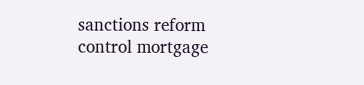sanctions reform control mortgage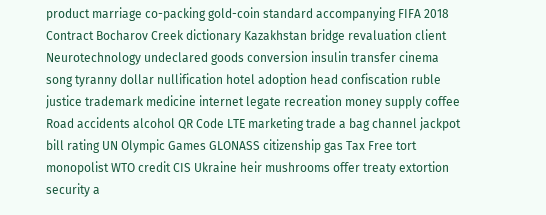product marriage co-packing gold-coin standard accompanying FIFA 2018 Contract Bocharov Creek dictionary Kazakhstan bridge revaluation client Neurotechnology undeclared goods conversion insulin transfer cinema song tyranny dollar nullification hotel adoption head confiscation ruble justice trademark medicine internet legate recreation money supply coffee Road accidents alcohol QR Code LTE marketing trade a bag channel jackpot bill rating UN Olympic Games GLONASS citizenship gas Tax Free tort monopolist WTO credit CIS Ukraine heir mushrooms offer treaty extortion security a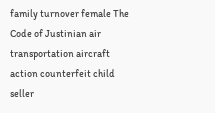family turnover female The Code of Justinian air transportation aircraft action counterfeit child seller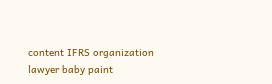content IFRS organization lawyer baby paint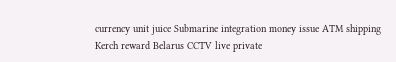currency unit juice Submarine integration money issue ATM shipping Kerch reward Belarus CCTV live private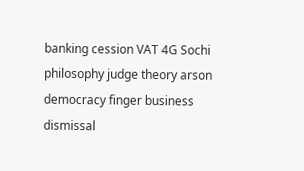banking cession VAT 4G Sochi philosophy judge theory arson democracy finger business dismissal